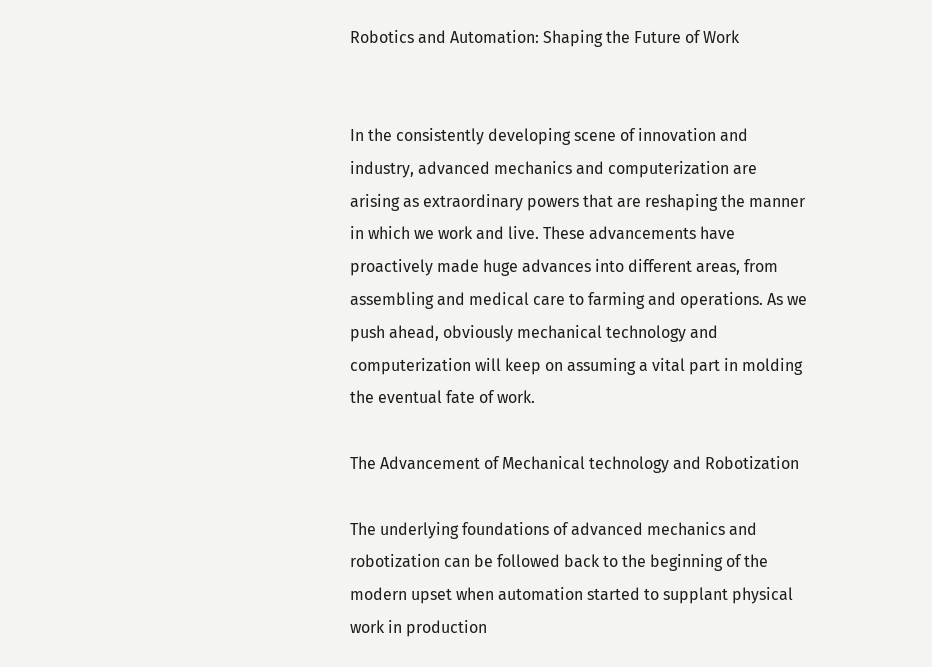Robotics and Automation: Shaping the Future of Work


In the consistently developing scene of innovation and industry, advanced mechanics and computerization are arising as extraordinary powers that are reshaping the manner in which we work and live. These advancements have proactively made huge advances into different areas, from assembling and medical care to farming and operations. As we push ahead, obviously mechanical technology and computerization will keep on assuming a vital part in molding the eventual fate of work.

The Advancement of Mechanical technology and Robotization

The underlying foundations of advanced mechanics and robotization can be followed back to the beginning of the modern upset when automation started to supplant physical work in production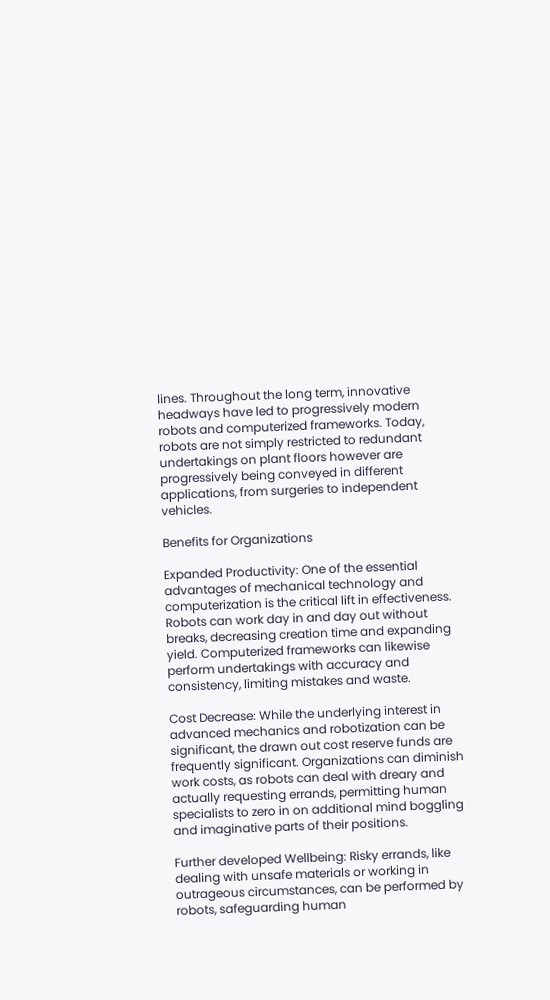lines. Throughout the long term, innovative headways have led to progressively modern robots and computerized frameworks. Today, robots are not simply restricted to redundant undertakings on plant floors however are progressively being conveyed in different applications, from surgeries to independent vehicles.

Benefits for Organizations

Expanded Productivity: One of the essential advantages of mechanical technology and computerization is the critical lift in effectiveness. Robots can work day in and day out without breaks, decreasing creation time and expanding yield. Computerized frameworks can likewise perform undertakings with accuracy and consistency, limiting mistakes and waste.

Cost Decrease: While the underlying interest in advanced mechanics and robotization can be significant, the drawn out cost reserve funds are frequently significant. Organizations can diminish work costs, as robots can deal with dreary and actually requesting errands, permitting human specialists to zero in on additional mind boggling and imaginative parts of their positions.

Further developed Wellbeing: Risky errands, like dealing with unsafe materials or working in outrageous circumstances, can be performed by robots, safeguarding human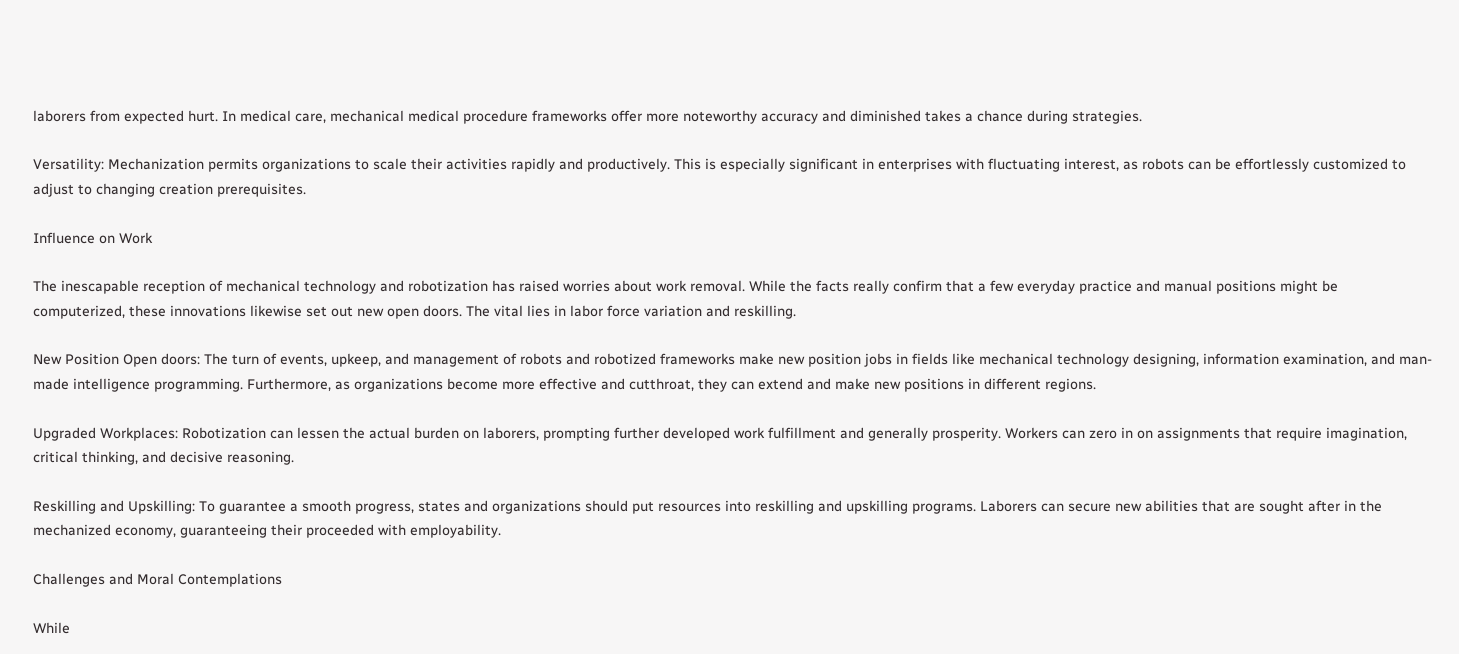laborers from expected hurt. In medical care, mechanical medical procedure frameworks offer more noteworthy accuracy and diminished takes a chance during strategies.

Versatility: Mechanization permits organizations to scale their activities rapidly and productively. This is especially significant in enterprises with fluctuating interest, as robots can be effortlessly customized to adjust to changing creation prerequisites.

Influence on Work

The inescapable reception of mechanical technology and robotization has raised worries about work removal. While the facts really confirm that a few everyday practice and manual positions might be computerized, these innovations likewise set out new open doors. The vital lies in labor force variation and reskilling.

New Position Open doors: The turn of events, upkeep, and management of robots and robotized frameworks make new position jobs in fields like mechanical technology designing, information examination, and man-made intelligence programming. Furthermore, as organizations become more effective and cutthroat, they can extend and make new positions in different regions.

Upgraded Workplaces: Robotization can lessen the actual burden on laborers, prompting further developed work fulfillment and generally prosperity. Workers can zero in on assignments that require imagination, critical thinking, and decisive reasoning.

Reskilling and Upskilling: To guarantee a smooth progress, states and organizations should put resources into reskilling and upskilling programs. Laborers can secure new abilities that are sought after in the mechanized economy, guaranteeing their proceeded with employability.

Challenges and Moral Contemplations

While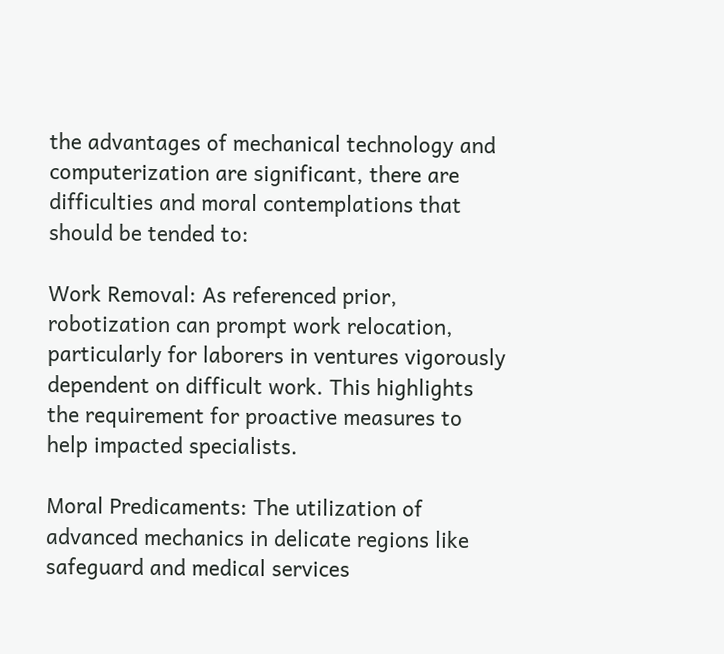the advantages of mechanical technology and computerization are significant, there are difficulties and moral contemplations that should be tended to:

Work Removal: As referenced prior, robotization can prompt work relocation, particularly for laborers in ventures vigorously dependent on difficult work. This highlights the requirement for proactive measures to help impacted specialists.

Moral Predicaments: The utilization of advanced mechanics in delicate regions like safeguard and medical services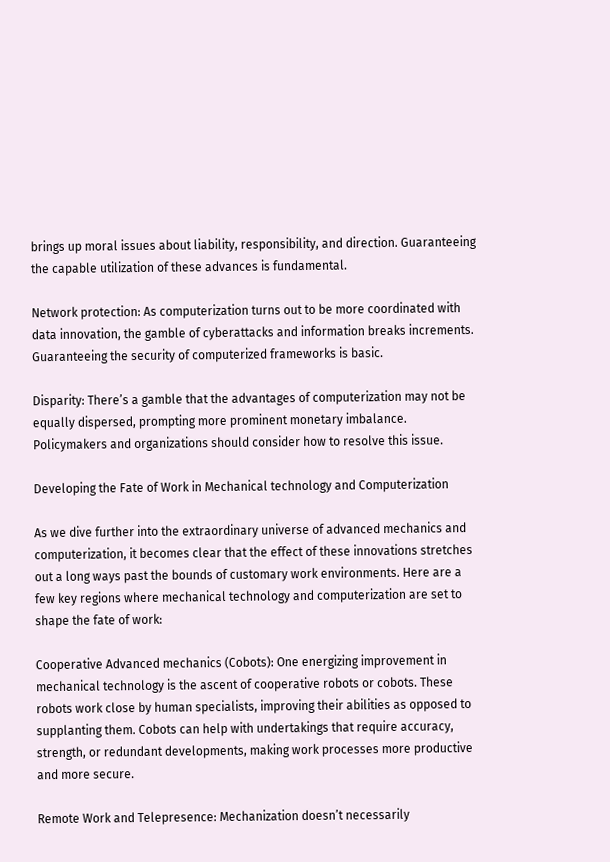brings up moral issues about liability, responsibility, and direction. Guaranteeing the capable utilization of these advances is fundamental.

Network protection: As computerization turns out to be more coordinated with data innovation, the gamble of cyberattacks and information breaks increments. Guaranteeing the security of computerized frameworks is basic.

Disparity: There’s a gamble that the advantages of computerization may not be equally dispersed, prompting more prominent monetary imbalance. Policymakers and organizations should consider how to resolve this issue.

Developing the Fate of Work in Mechanical technology and Computerization

As we dive further into the extraordinary universe of advanced mechanics and computerization, it becomes clear that the effect of these innovations stretches out a long ways past the bounds of customary work environments. Here are a few key regions where mechanical technology and computerization are set to shape the fate of work:

Cooperative Advanced mechanics (Cobots): One energizing improvement in mechanical technology is the ascent of cooperative robots or cobots. These robots work close by human specialists, improving their abilities as opposed to supplanting them. Cobots can help with undertakings that require accuracy, strength, or redundant developments, making work processes more productive and more secure.

Remote Work and Telepresence: Mechanization doesn’t necessarily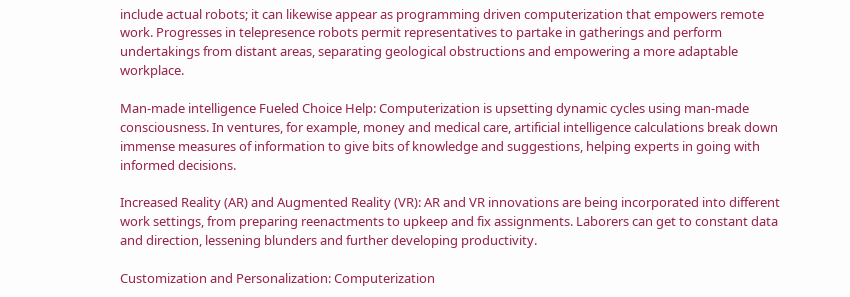include actual robots; it can likewise appear as programming driven computerization that empowers remote work. Progresses in telepresence robots permit representatives to partake in gatherings and perform undertakings from distant areas, separating geological obstructions and empowering a more adaptable workplace.

Man-made intelligence Fueled Choice Help: Computerization is upsetting dynamic cycles using man-made consciousness. In ventures, for example, money and medical care, artificial intelligence calculations break down immense measures of information to give bits of knowledge and suggestions, helping experts in going with informed decisions.

Increased Reality (AR) and Augmented Reality (VR): AR and VR innovations are being incorporated into different work settings, from preparing reenactments to upkeep and fix assignments. Laborers can get to constant data and direction, lessening blunders and further developing productivity.

Customization and Personalization: Computerization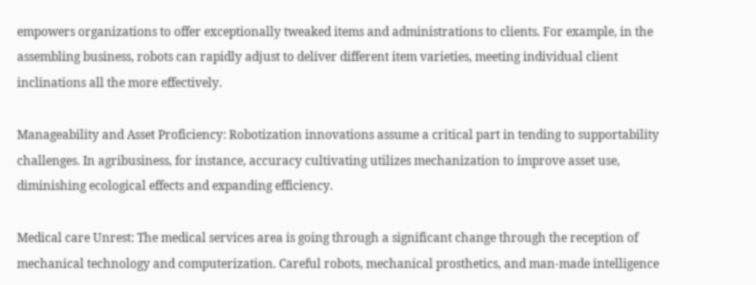empowers organizations to offer exceptionally tweaked items and administrations to clients. For example, in the assembling business, robots can rapidly adjust to deliver different item varieties, meeting individual client inclinations all the more effectively.

Manageability and Asset Proficiency: Robotization innovations assume a critical part in tending to supportability challenges. In agribusiness, for instance, accuracy cultivating utilizes mechanization to improve asset use, diminishing ecological effects and expanding efficiency.

Medical care Unrest: The medical services area is going through a significant change through the reception of mechanical technology and computerization. Careful robots, mechanical prosthetics, and man-made intelligence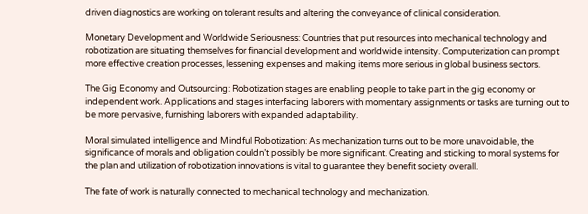driven diagnostics are working on tolerant results and altering the conveyance of clinical consideration.

Monetary Development and Worldwide Seriousness: Countries that put resources into mechanical technology and robotization are situating themselves for financial development and worldwide intensity. Computerization can prompt more effective creation processes, lessening expenses and making items more serious in global business sectors.

The Gig Economy and Outsourcing: Robotization stages are enabling people to take part in the gig economy or independent work. Applications and stages interfacing laborers with momentary assignments or tasks are turning out to be more pervasive, furnishing laborers with expanded adaptability.

Moral simulated intelligence and Mindful Robotization: As mechanization turns out to be more unavoidable, the significance of morals and obligation couldn’t possibly be more significant. Creating and sticking to moral systems for the plan and utilization of robotization innovations is vital to guarantee they benefit society overall.

The fate of work is naturally connected to mechanical technology and mechanization.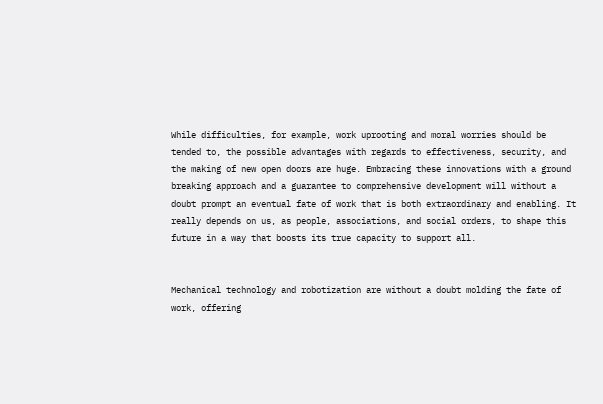While difficulties, for example, work uprooting and moral worries should be tended to, the possible advantages with regards to effectiveness, security, and the making of new open doors are huge. Embracing these innovations with a ground breaking approach and a guarantee to comprehensive development will without a doubt prompt an eventual fate of work that is both extraordinary and enabling. It really depends on us, as people, associations, and social orders, to shape this future in a way that boosts its true capacity to support all.


Mechanical technology and robotization are without a doubt molding the fate of work, offering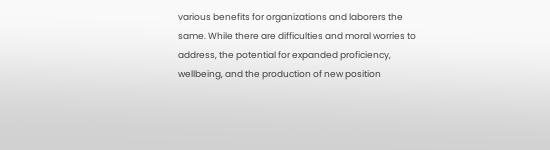various benefits for organizations and laborers the same. While there are difficulties and moral worries to address, the potential for expanded proficiency, wellbeing, and the production of new position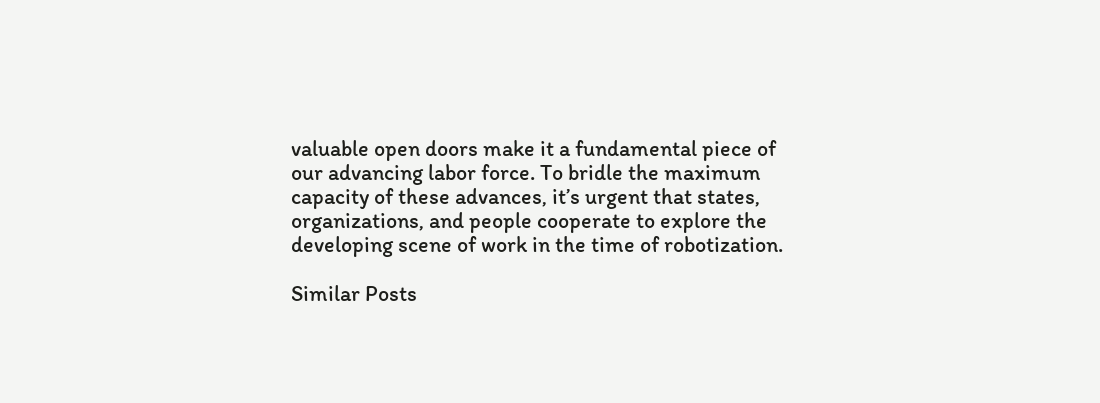valuable open doors make it a fundamental piece of our advancing labor force. To bridle the maximum capacity of these advances, it’s urgent that states, organizations, and people cooperate to explore the developing scene of work in the time of robotization.

Similar Posts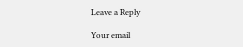Leave a Reply

Your email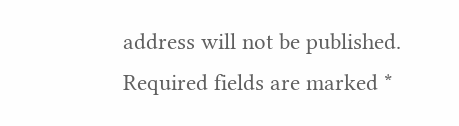address will not be published. Required fields are marked *